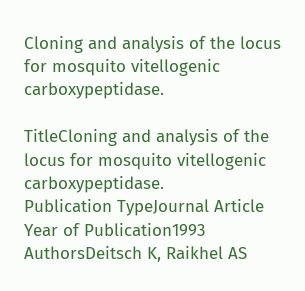Cloning and analysis of the locus for mosquito vitellogenic carboxypeptidase.

TitleCloning and analysis of the locus for mosquito vitellogenic carboxypeptidase.
Publication TypeJournal Article
Year of Publication1993
AuthorsDeitsch K, Raikhel AS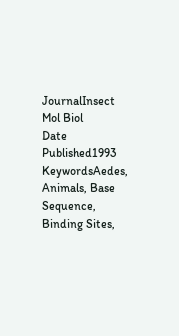JournalInsect Mol Biol
Date Published1993
KeywordsAedes, Animals, Base Sequence, Binding Sites,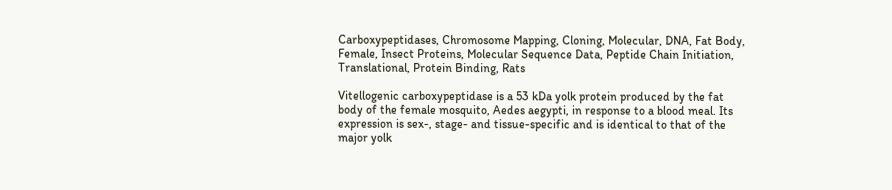Carboxypeptidases, Chromosome Mapping, Cloning, Molecular, DNA, Fat Body, Female, Insect Proteins, Molecular Sequence Data, Peptide Chain Initiation, Translational, Protein Binding, Rats

Vitellogenic carboxypeptidase is a 53 kDa yolk protein produced by the fat body of the female mosquito, Aedes aegypti, in response to a blood meal. Its expression is sex-, stage- and tissue-specific and is identical to that of the major yolk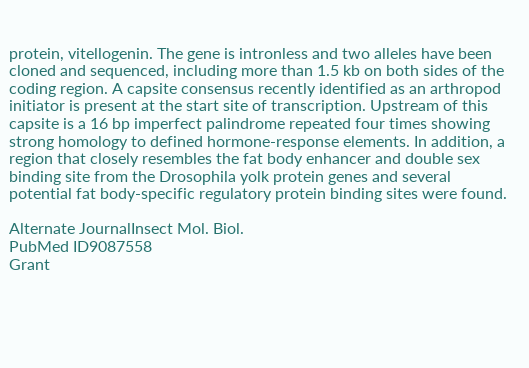protein, vitellogenin. The gene is intronless and two alleles have been cloned and sequenced, including more than 1.5 kb on both sides of the coding region. A capsite consensus recently identified as an arthropod initiator is present at the start site of transcription. Upstream of this capsite is a 16 bp imperfect palindrome repeated four times showing strong homology to defined hormone-response elements. In addition, a region that closely resembles the fat body enhancer and double sex binding site from the Drosophila yolk protein genes and several potential fat body-specific regulatory protein binding sites were found.

Alternate JournalInsect Mol. Biol.
PubMed ID9087558
Grant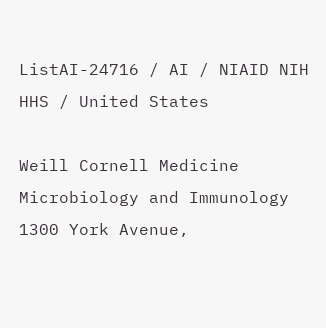ListAI-24716 / AI / NIAID NIH HHS / United States

Weill Cornell Medicine Microbiology and Immunology 1300 York Avenue,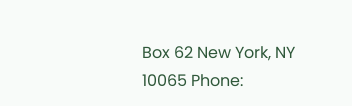Box 62 New York, NY 10065 Phone: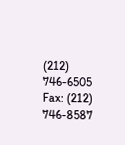(212) 746-6505 Fax: (212) 746-8587